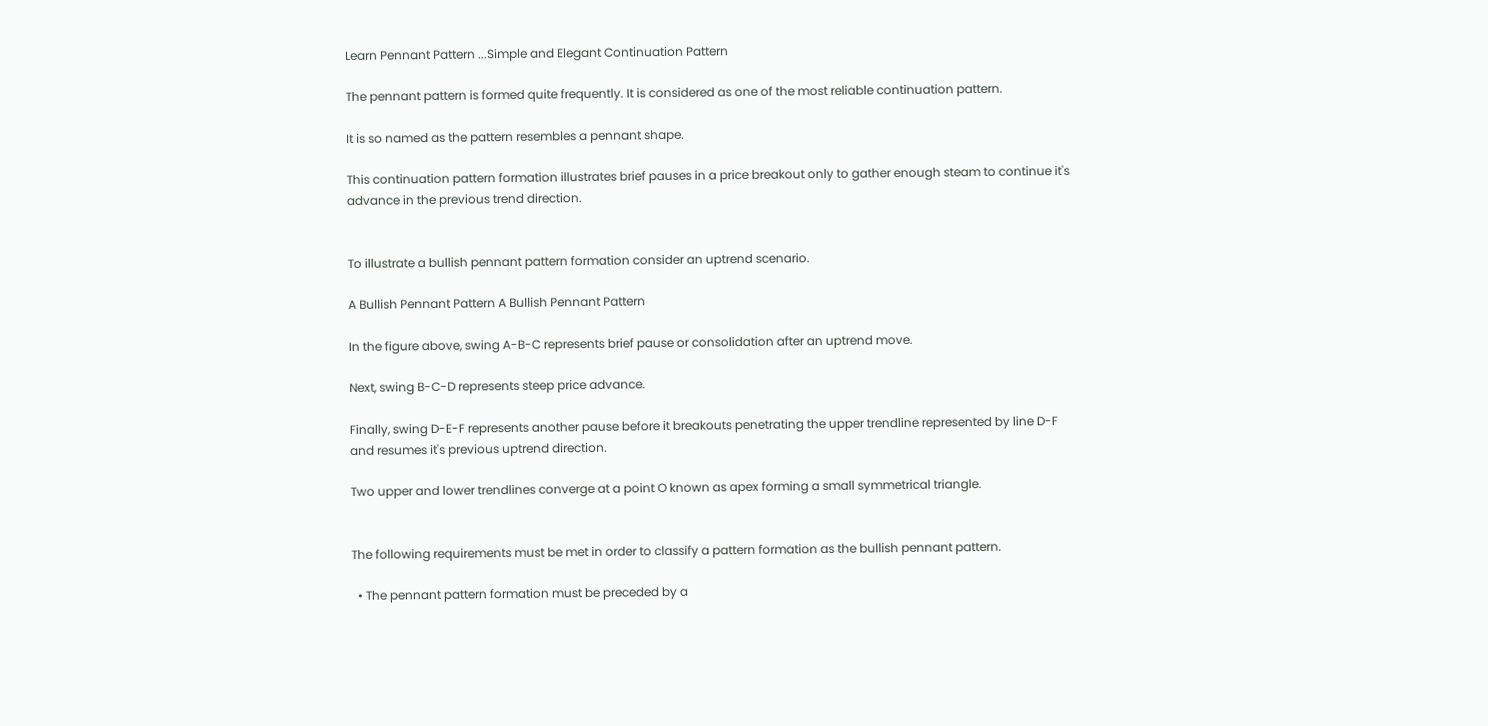Learn Pennant Pattern ...Simple and Elegant Continuation Pattern

The pennant pattern is formed quite frequently. It is considered as one of the most reliable continuation pattern.

It is so named as the pattern resembles a pennant shape.

This continuation pattern formation illustrates brief pauses in a price breakout only to gather enough steam to continue it's advance in the previous trend direction.


To illustrate a bullish pennant pattern formation consider an uptrend scenario.

A Bullish Pennant Pattern A Bullish Pennant Pattern

In the figure above, swing A-B-C represents brief pause or consolidation after an uptrend move.

Next, swing B-C-D represents steep price advance.

Finally, swing D-E-F represents another pause before it breakouts penetrating the upper trendline represented by line D-F and resumes it's previous uptrend direction.

Two upper and lower trendlines converge at a point O known as apex forming a small symmetrical triangle.


The following requirements must be met in order to classify a pattern formation as the bullish pennant pattern.

  • The pennant pattern formation must be preceded by a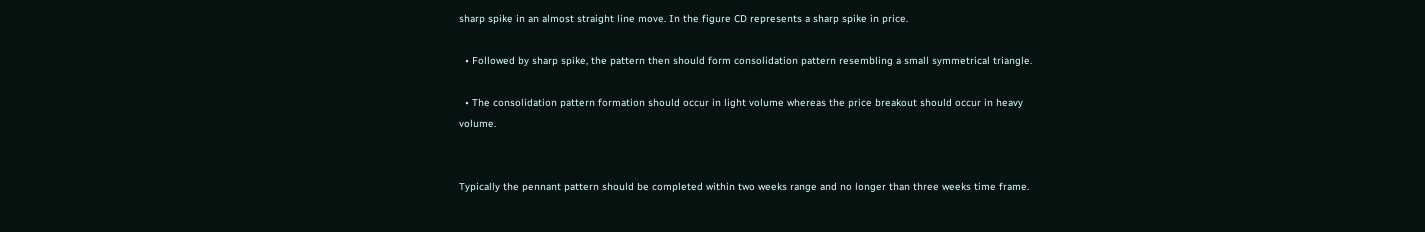sharp spike in an almost straight line move. In the figure CD represents a sharp spike in price.

  • Followed by sharp spike, the pattern then should form consolidation pattern resembling a small symmetrical triangle.

  • The consolidation pattern formation should occur in light volume whereas the price breakout should occur in heavy volume.


Typically the pennant pattern should be completed within two weeks range and no longer than three weeks time frame.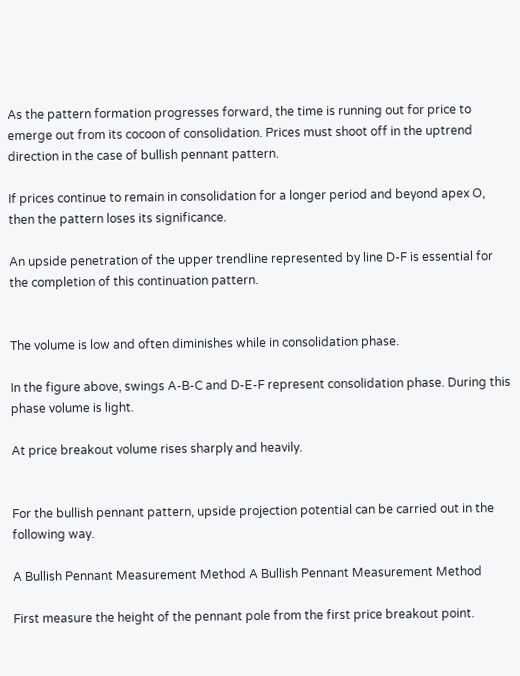As the pattern formation progresses forward, the time is running out for price to emerge out from its cocoon of consolidation. Prices must shoot off in the uptrend direction in the case of bullish pennant pattern.

If prices continue to remain in consolidation for a longer period and beyond apex O, then the pattern loses its significance.

An upside penetration of the upper trendline represented by line D-F is essential for the completion of this continuation pattern.


The volume is low and often diminishes while in consolidation phase.

In the figure above, swings A-B-C and D-E-F represent consolidation phase. During this phase volume is light.

At price breakout volume rises sharply and heavily.


For the bullish pennant pattern, upside projection potential can be carried out in the following way.

A Bullish Pennant Measurement Method A Bullish Pennant Measurement Method

First measure the height of the pennant pole from the first price breakout point.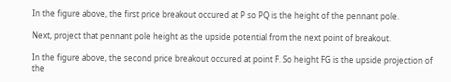In the figure above, the first price breakout occured at P so PQ is the height of the pennant pole.

Next, project that pennant pole height as the upside potential from the next point of breakout.

In the figure above, the second price breakout occured at point F. So height FG is the upside projection of the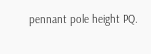pennant pole height PQ.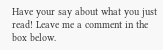Have your say about what you just read! Leave me a comment in the box below.